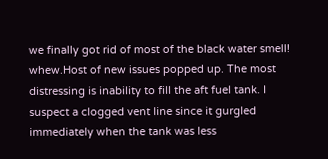we finally got rid of most of the black water smell! whew.Host of new issues popped up. The most distressing is inability to fill the aft fuel tank. I suspect a clogged vent line since it gurgled immediately when the tank was less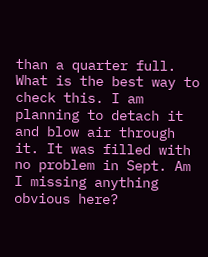than a quarter full. What is the best way to check this. I am planning to detach it and blow air through it. It was filled with no problem in Sept. Am I missing anything obvious here?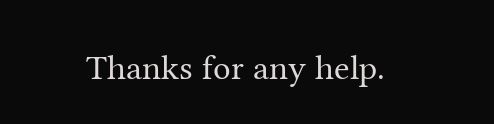Thanks for any help.